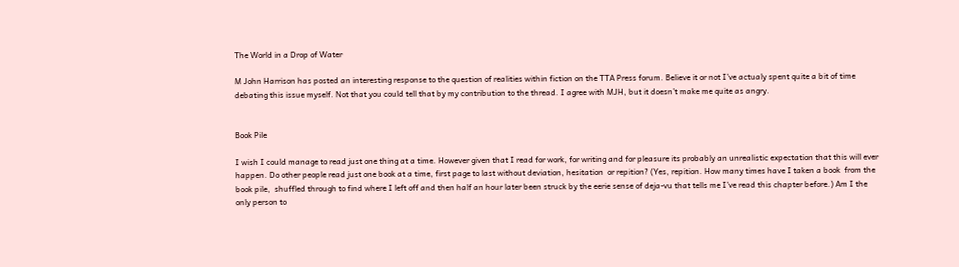The World in a Drop of Water

M John Harrison has posted an interesting response to the question of realities within fiction on the TTA Press forum. Believe it or not I’ve actualy spent quite a bit of time debating this issue myself. Not that you could tell that by my contribution to the thread. I agree with MJH, but it doesn’t make me quite as angry.


Book Pile

I wish I could manage to read just one thing at a time. However given that I read for work, for writing and for pleasure its probably an unrealistic expectation that this will ever happen. Do other people read just one book at a time, first page to last without deviation, hesitation  or repition? (Yes, repition. How many times have I taken a book  from the book pile,  shuffled through to find where I left off and then half an hour later been struck by the eerie sense of deja-vu that tells me I’ve read this chapter before.) Am I the only person to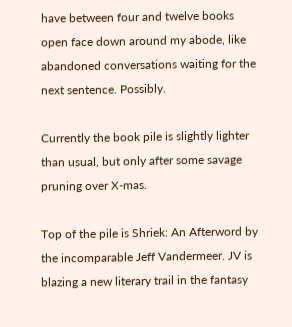have between four and twelve books open face down around my abode, like abandoned conversations waiting for the next sentence. Possibly.

Currently the book pile is slightly lighter than usual, but only after some savage pruning over X-mas.

Top of the pile is Shriek: An Afterword by the incomparable Jeff Vandermeer. JV is blazing a new literary trail in the fantasy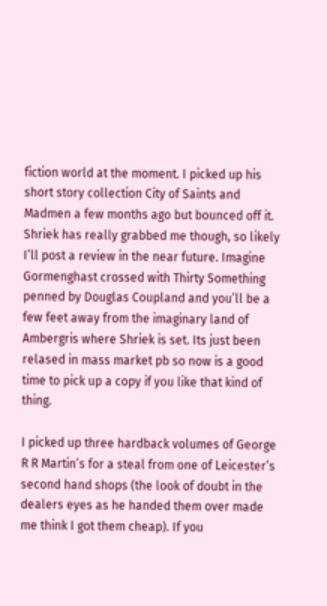fiction world at the moment. I picked up his short story collection City of Saints and Madmen a few months ago but bounced off it. Shriek has really grabbed me though, so likely I’ll post a review in the near future. Imagine Gormenghast crossed with Thirty Something penned by Douglas Coupland and you’ll be a few feet away from the imaginary land of Ambergris where Shriek is set. Its just been relased in mass market pb so now is a good time to pick up a copy if you like that kind of thing.

I picked up three hardback volumes of George R R Martin’s for a steal from one of Leicester’s second hand shops (the look of doubt in the dealers eyes as he handed them over made me think I got them cheap). If you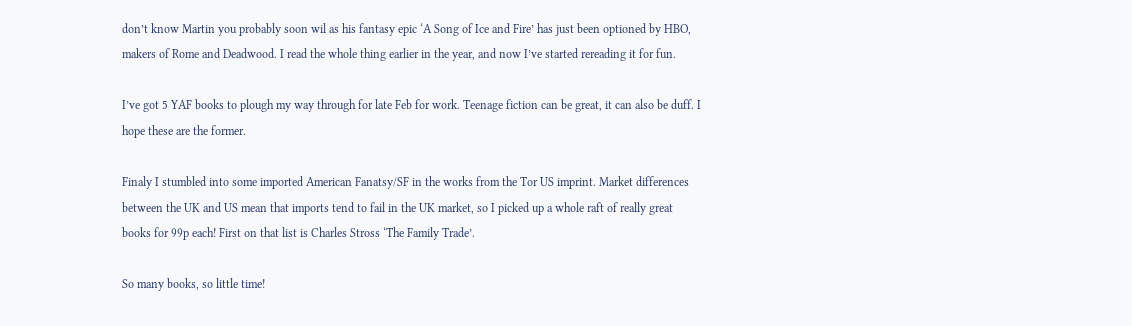don’t know Martin you probably soon wil as his fantasy epic ‘A Song of Ice and Fire’ has just been optioned by HBO, makers of Rome and Deadwood. I read the whole thing earlier in the year, and now I’ve started rereading it for fun.

I’ve got 5 YAF books to plough my way through for late Feb for work. Teenage fiction can be great, it can also be duff. I hope these are the former.

Finaly I stumbled into some imported American Fanatsy/SF in the works from the Tor US imprint. Market differences between the UK and US mean that imports tend to fail in the UK market, so I picked up a whole raft of really great books for 99p each! First on that list is Charles Stross ‘The Family Trade’.

So many books, so little time!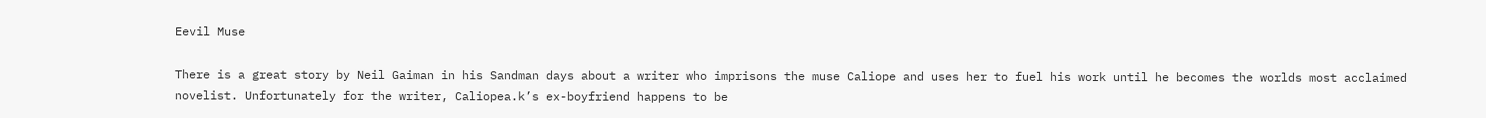Eevil Muse

There is a great story by Neil Gaiman in his Sandman days about a writer who imprisons the muse Caliope and uses her to fuel his work until he becomes the worlds most acclaimed novelist. Unfortunately for the writer, Caliopea.k’s ex-boyfriend happens to be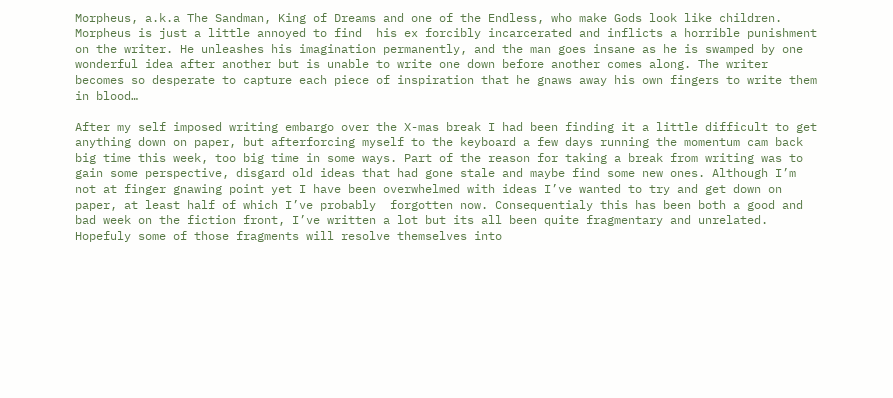Morpheus, a.k.a The Sandman, King of Dreams and one of the Endless, who make Gods look like children. Morpheus is just a little annoyed to find  his ex forcibly incarcerated and inflicts a horrible punishment on the writer. He unleashes his imagination permanently, and the man goes insane as he is swamped by one wonderful idea after another but is unable to write one down before another comes along. The writer becomes so desperate to capture each piece of inspiration that he gnaws away his own fingers to write them in blood…

After my self imposed writing embargo over the X-mas break I had been finding it a little difficult to get anything down on paper, but afterforcing myself to the keyboard a few days running the momentum cam back big time this week, too big time in some ways. Part of the reason for taking a break from writing was to gain some perspective, disgard old ideas that had gone stale and maybe find some new ones. Although I’m not at finger gnawing point yet I have been overwhelmed with ideas I’ve wanted to try and get down on paper, at least half of which I’ve probably  forgotten now. Consequentialy this has been both a good and bad week on the fiction front, I’ve written a lot but its all been quite fragmentary and unrelated. Hopefuly some of those fragments will resolve themselves into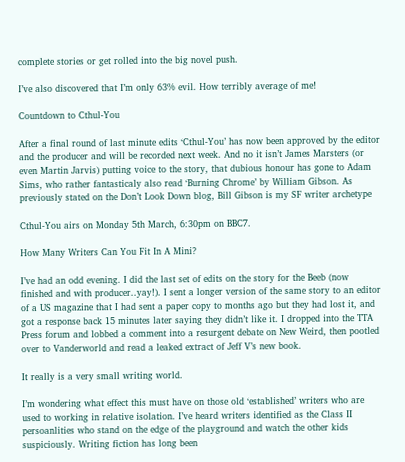complete stories or get rolled into the big novel push.

I’ve also discovered that I’m only 63% evil. How terribly average of me!

Countdown to Cthul-You

After a final round of last minute edits ‘Cthul-You’ has now been approved by the editor and the producer and will be recorded next week. And no it isn’t James Marsters (or even Martin Jarvis) putting voice to the story, that dubious honour has gone to Adam Sims, who rather fantasticaly also read ‘Burning Chrome’ by William Gibson. As previously stated on the Don’t Look Down blog, Bill Gibson is my SF writer archetype

Cthul-You airs on Monday 5th March, 6:30pm on BBC7.

How Many Writers Can You Fit In A Mini?

I’ve had an odd evening. I did the last set of edits on the story for the Beeb (now finished and with producer..yay!). I sent a longer version of the same story to an editor of a US magazine that I had sent a paper copy to months ago but they had lost it, and got a response back 15 minutes later saying they didn’t like it. I dropped into the TTA Press forum and lobbed a comment into a resurgent debate on New Weird, then pootled over to Vanderworld and read a leaked extract of Jeff V’s new book.

It really is a very small writing world.

I’m wondering what effect this must have on those old ‘established’ writers who are used to working in relative isolation. I’ve heard writers identified as the Class II persoanlities who stand on the edge of the playground and watch the other kids suspiciously. Writing fiction has long been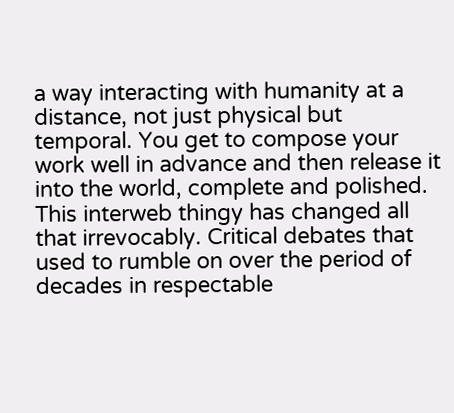a way interacting with humanity at a distance, not just physical but temporal. You get to compose your work well in advance and then release it into the world, complete and polished. This interweb thingy has changed all that irrevocably. Critical debates that used to rumble on over the period of decades in respectable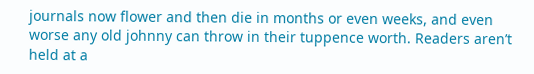journals now flower and then die in months or even weeks, and even worse any old johnny can throw in their tuppence worth. Readers aren’t held at a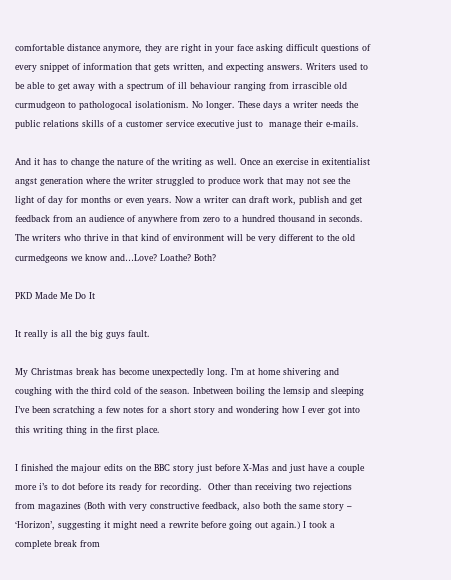comfortable distance anymore, they are right in your face asking difficult questions of every snippet of information that gets written, and expecting answers. Writers used to be able to get away with a spectrum of ill behaviour ranging from irrascible old curmudgeon to pathologocal isolationism. No longer. These days a writer needs the public relations skills of a customer service executive just to  manage their e-mails.

And it has to change the nature of the writing as well. Once an exercise in exitentialist angst generation where the writer struggled to produce work that may not see the light of day for months or even years. Now a writer can draft work, publish and get feedback from an audience of anywhere from zero to a hundred thousand in seconds. The writers who thrive in that kind of environment will be very different to the old curmedgeons we know and…Love? Loathe? Both?

PKD Made Me Do It

It really is all the big guys fault.

My Christmas break has become unexpectedly long. I’m at home shivering and coughing with the third cold of the season. Inbetween boiling the lemsip and sleeping I’ve been scratching a few notes for a short story and wondering how I ever got into this writing thing in the first place.

I finished the majour edits on the BBC story just before X-Mas and just have a couple more i’s to dot before its ready for recording.  Other than receiving two rejections from magazines (Both with very constructive feedback, also both the same story – ‘Horizon’, suggesting it might need a rewrite before going out again.) I took a complete break from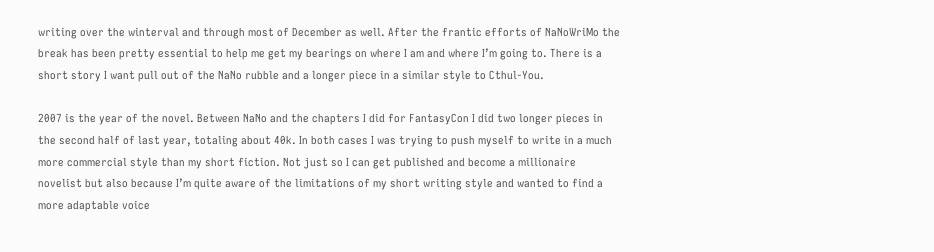writing over the winterval and through most of December as well. After the frantic efforts of NaNoWriMo the break has been pretty essential to help me get my bearings on where I am and where I’m going to. There is a short story I want pull out of the NaNo rubble and a longer piece in a similar style to Cthul-You.

2007 is the year of the novel. Between NaNo and the chapters I did for FantasyCon I did two longer pieces in the second half of last year, totaling about 40k. In both cases I was trying to push myself to write in a much more commercial style than my short fiction. Not just so I can get published and become a millionaire novelist but also because I’m quite aware of the limitations of my short writing style and wanted to find a more adaptable voice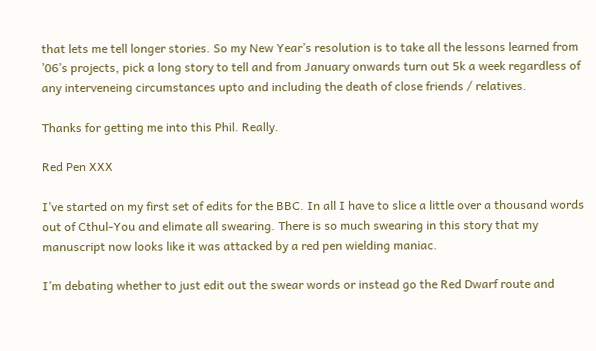that lets me tell longer stories. So my New Year’s resolution is to take all the lessons learned from ’06’s projects, pick a long story to tell and from January onwards turn out 5k a week regardless of any interveneing circumstances upto and including the death of close friends / relatives.

Thanks for getting me into this Phil. Really.

Red Pen XXX

I’ve started on my first set of edits for the BBC. In all I have to slice a little over a thousand words out of Cthul-You and elimate all swearing. There is so much swearing in this story that my manuscript now looks like it was attacked by a red pen wielding maniac.

I’m debating whether to just edit out the swear words or instead go the Red Dwarf route and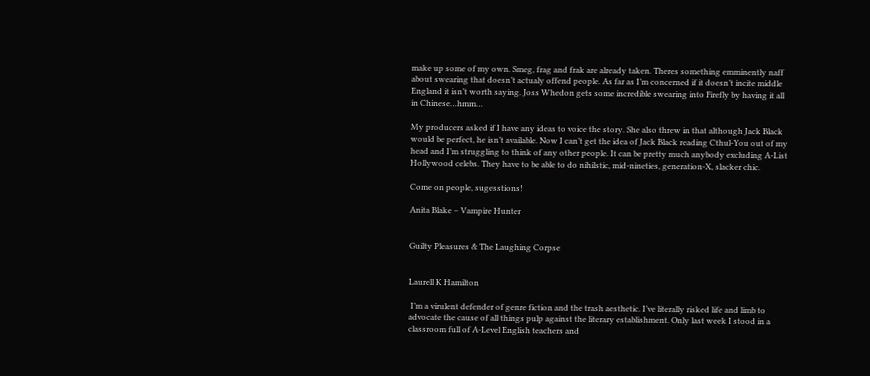make up some of my own. Smeg, frag and frak are already taken. Theres something emminently naff about swearing that doesn’t actualy offend people. As far as I’m concerned if it doesn’t incite middle England it isn’t worth saying. Joss Whedon gets some incredible swearing into Firefly by having it all in Chinese…hmm…

My producers asked if I have any ideas to voice the story. She also threw in that although Jack Black would be perfect, he isn’t available. Now I can’t get the idea of Jack Black reading Cthul-You out of my head and I’m struggling to think of any other people. It can be pretty much anybody excluding A-List Hollywood celebs. They have to be able to do nihilstic, mid-nineties, generation-X, slacker chic.

Come on people, sugesstions!

Anita Blake – Vampire Hunter


Guilty Pleasures & The Laughing Corpse


Laurell K Hamilton

 I’m a virulent defender of genre fiction and the trash aesthetic. I’ve literally risked life and limb to advocate the cause of all things pulp against the literary establishment. Only last week I stood in a classroom full of A-Level English teachers and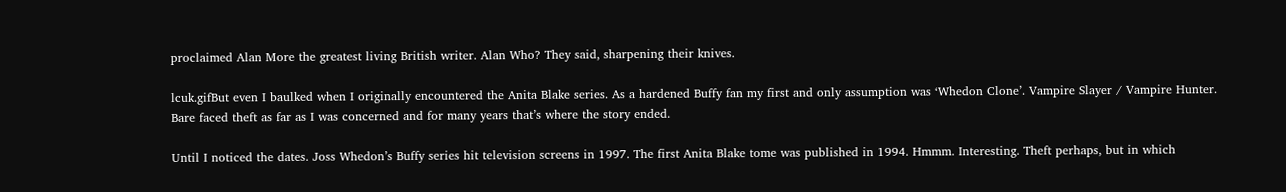proclaimed Alan More the greatest living British writer. Alan Who? They said, sharpening their knives.

lcuk.gifBut even I baulked when I originally encountered the Anita Blake series. As a hardened Buffy fan my first and only assumption was ‘Whedon Clone’. Vampire Slayer / Vampire Hunter. Bare faced theft as far as I was concerned and for many years that’s where the story ended.

Until I noticed the dates. Joss Whedon’s Buffy series hit television screens in 1997. The first Anita Blake tome was published in 1994. Hmmm. Interesting. Theft perhaps, but in which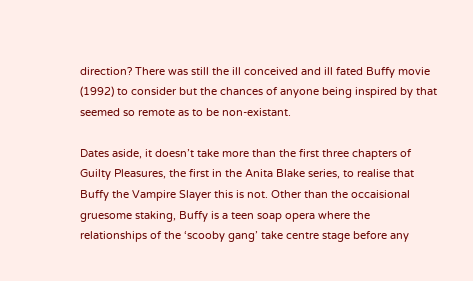direction? There was still the ill conceived and ill fated Buffy movie (1992) to consider but the chances of anyone being inspired by that seemed so remote as to be non-existant.

Dates aside, it doesn’t take more than the first three chapters of Guilty Pleasures, the first in the Anita Blake series, to realise that Buffy the Vampire Slayer this is not. Other than the occaisional gruesome staking, Buffy is a teen soap opera where the relationships of the ‘scooby gang’ take centre stage before any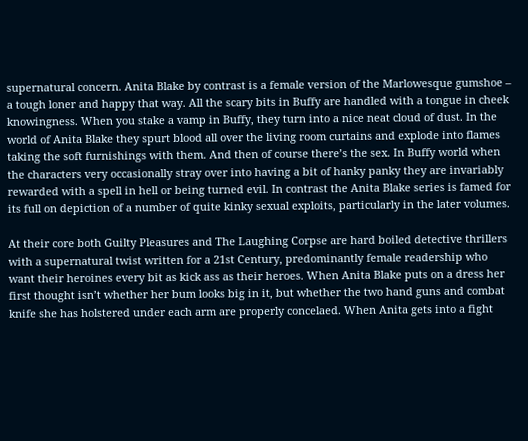supernatural concern. Anita Blake by contrast is a female version of the Marlowesque gumshoe – a tough loner and happy that way. All the scary bits in Buffy are handled with a tongue in cheek knowingness. When you stake a vamp in Buffy, they turn into a nice neat cloud of dust. In the world of Anita Blake they spurt blood all over the living room curtains and explode into flames taking the soft furnishings with them. And then of course there’s the sex. In Buffy world when the characters very occasionally stray over into having a bit of hanky panky they are invariably rewarded with a spell in hell or being turned evil. In contrast the Anita Blake series is famed for its full on depiction of a number of quite kinky sexual exploits, particularly in the later volumes.

At their core both Guilty Pleasures and The Laughing Corpse are hard boiled detective thrillers with a supernatural twist written for a 21st Century, predominantly female readership who want their heroines every bit as kick ass as their heroes. When Anita Blake puts on a dress her first thought isn’t whether her bum looks big in it, but whether the two hand guns and combat knife she has holstered under each arm are properly concelaed. When Anita gets into a fight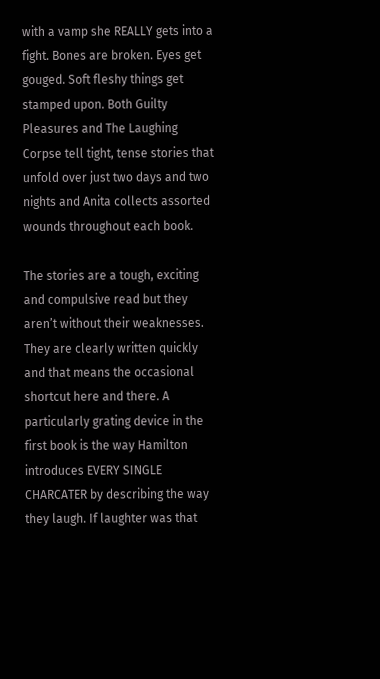with a vamp she REALLY gets into a fight. Bones are broken. Eyes get gouged. Soft fleshy things get stamped upon. Both Guilty Pleasures and The Laughing Corpse tell tight, tense stories that unfold over just two days and two nights and Anita collects assorted wounds throughout each book.

The stories are a tough, exciting and compulsive read but they aren’t without their weaknesses. They are clearly written quickly and that means the occasional shortcut here and there. A particularly grating device in the first book is the way Hamilton introduces EVERY SINGLE CHARCATER by describing the way they laugh. If laughter was that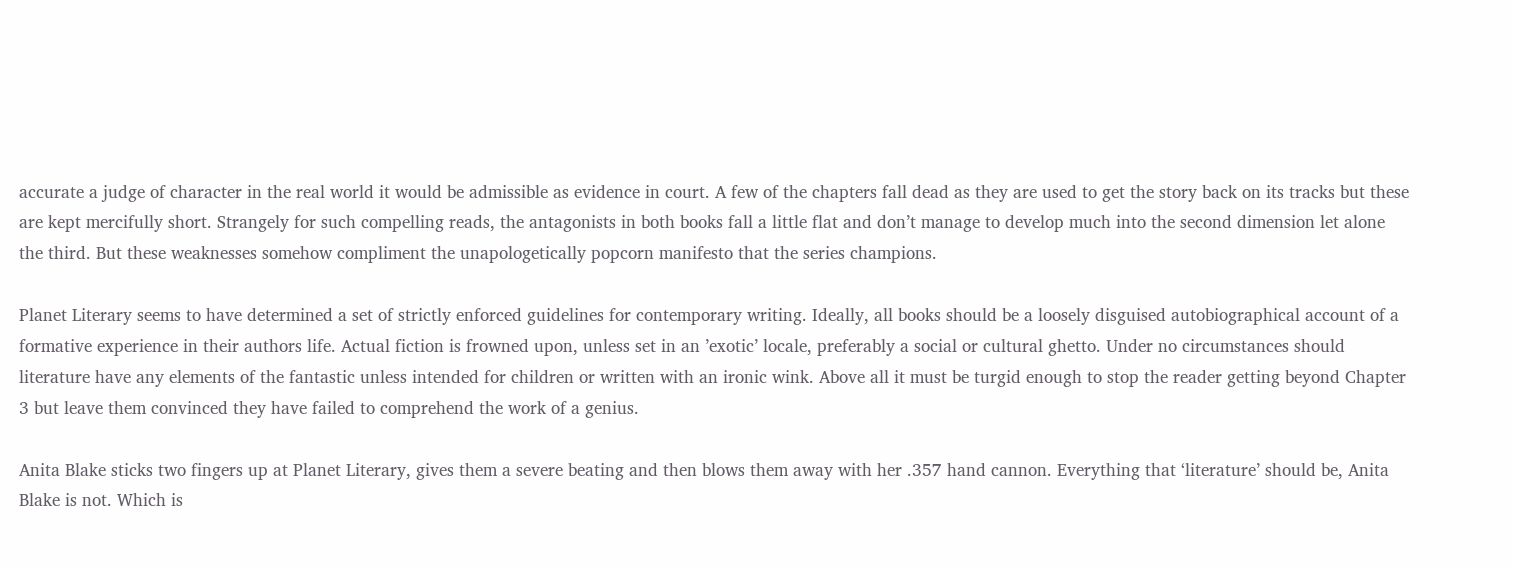accurate a judge of character in the real world it would be admissible as evidence in court. A few of the chapters fall dead as they are used to get the story back on its tracks but these are kept mercifully short. Strangely for such compelling reads, the antagonists in both books fall a little flat and don’t manage to develop much into the second dimension let alone the third. But these weaknesses somehow compliment the unapologetically popcorn manifesto that the series champions.

Planet Literary seems to have determined a set of strictly enforced guidelines for contemporary writing. Ideally, all books should be a loosely disguised autobiographical account of a formative experience in their authors life. Actual fiction is frowned upon, unless set in an ’exotic’ locale, preferably a social or cultural ghetto. Under no circumstances should literature have any elements of the fantastic unless intended for children or written with an ironic wink. Above all it must be turgid enough to stop the reader getting beyond Chapter 3 but leave them convinced they have failed to comprehend the work of a genius.

Anita Blake sticks two fingers up at Planet Literary, gives them a severe beating and then blows them away with her .357 hand cannon. Everything that ‘literature’ should be, Anita Blake is not. Which is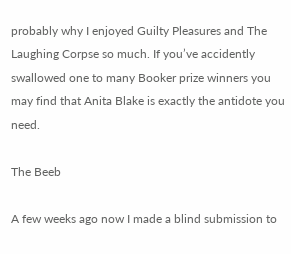probably why I enjoyed Guilty Pleasures and The Laughing Corpse so much. If you’ve accidently swallowed one to many Booker prize winners you may find that Anita Blake is exactly the antidote you need.

The Beeb

A few weeks ago now I made a blind submission to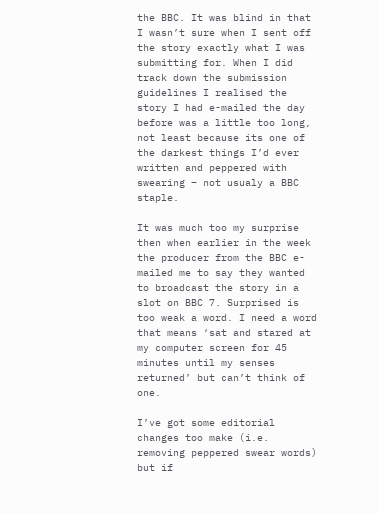the BBC. It was blind in that I wasn’t sure when I sent off the story exactly what I was submitting for. When I did track down the submission guidelines I realised the story I had e-mailed the day before was a little too long, not least because its one of the darkest things I’d ever written and peppered with swearing – not usualy a BBC staple.

It was much too my surprise then when earlier in the week the producer from the BBC e-mailed me to say they wanted to broadcast the story in a slot on BBC 7. Surprised is too weak a word. I need a word that means ‘sat and stared at my computer screen for 45 minutes until my senses returned’ but can’t think of one.

I’ve got some editorial changes too make (i.e. removing peppered swear words) but if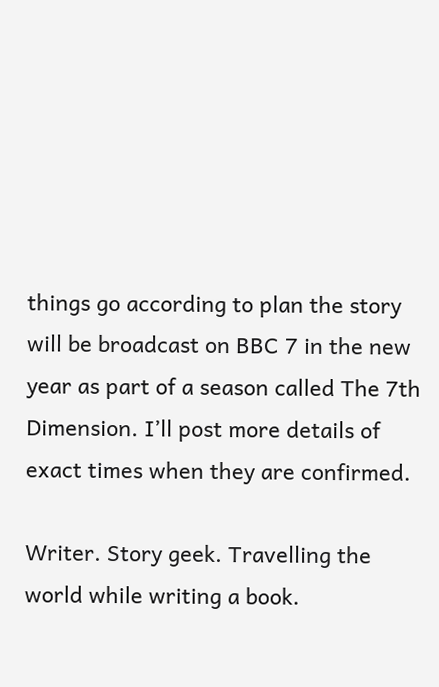things go according to plan the story will be broadcast on BBC 7 in the new year as part of a season called The 7th Dimension. I’ll post more details of exact times when they are confirmed.

Writer. Story geek. Travelling the world while writing a book.